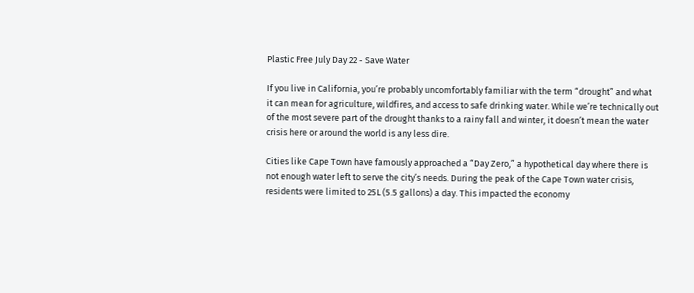Plastic Free July Day 22 - Save Water

If you live in California, you’re probably uncomfortably familiar with the term “drought” and what it can mean for agriculture, wildfires, and access to safe drinking water. While we’re technically out of the most severe part of the drought thanks to a rainy fall and winter, it doesn’t mean the water crisis here or around the world is any less dire.

Cities like Cape Town have famously approached a “Day Zero,” a hypothetical day where there is not enough water left to serve the city’s needs. During the peak of the Cape Town water crisis, residents were limited to 25L (5.5 gallons) a day. This impacted the economy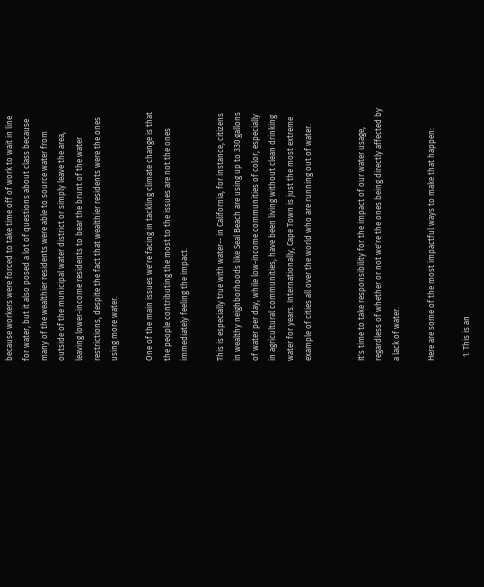because workers were forced to take time off of work to wait in line for water, but it also posed a lot of questions about class because many of the wealthier residents were able to source water from outside of the municipal water district or simply leave the area, leaving lower-income residents to bear the brunt of the water restrictions, despite the fact that wealthier residents were the ones using more water.

One of the main issues we're facing in tackling climate change is that the people contributing the most to the issues are not the ones immediately feeling the impact.

This is especially true with water-- in California, for instance, citizens in wealthy neighborhoods like Seal Beach are using up to 330 gallons of water per day, while low-income communities of color, especially in agricultural communities, have been living without clean drinking water for years. Internationally, Cape Town is just the most extreme example of cities all over the world who are running out of water.


It's time to take responsibility for the impact of our water usage, regardless of whether or not we're the ones being directly affected by a lack of water.

Here are some of the most impactful ways to make that happen:

  1. This is an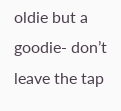oldie but a goodie- don’t leave the tap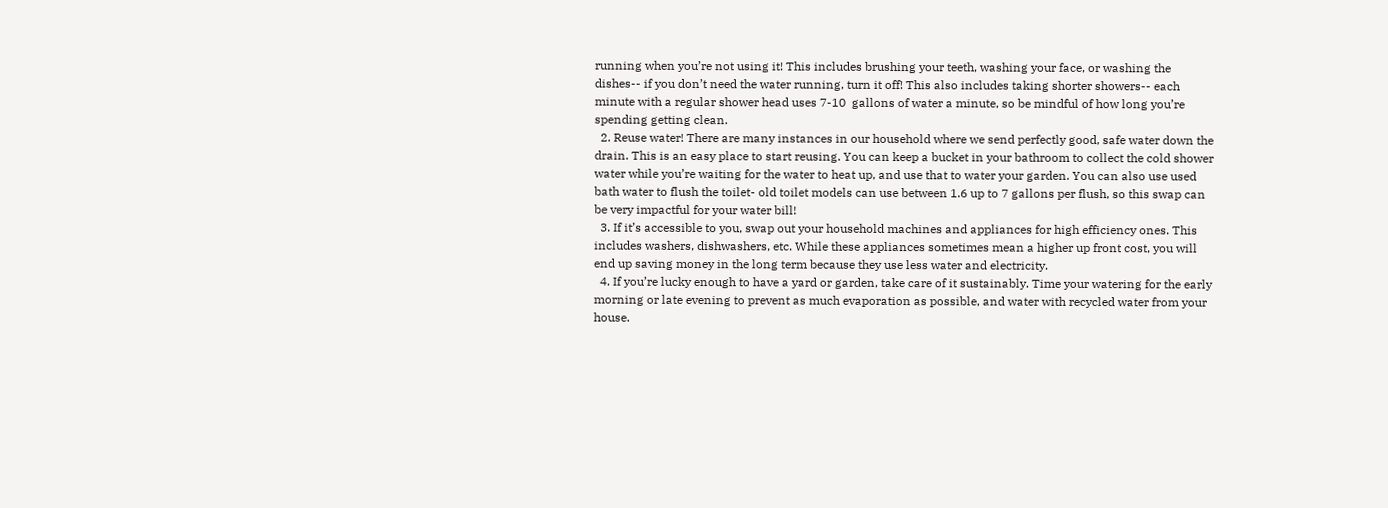running when you’re not using it! This includes brushing your teeth, washing your face, or washing the dishes-- if you don’t need the water running, turn it off! This also includes taking shorter showers-- each minute with a regular shower head uses 7-10  gallons of water a minute, so be mindful of how long you’re spending getting clean.
  2. Reuse water! There are many instances in our household where we send perfectly good, safe water down the drain. This is an easy place to start reusing. You can keep a bucket in your bathroom to collect the cold shower water while you’re waiting for the water to heat up, and use that to water your garden. You can also use used bath water to flush the toilet- old toilet models can use between 1.6 up to 7 gallons per flush, so this swap can be very impactful for your water bill!
  3. If it’s accessible to you, swap out your household machines and appliances for high efficiency ones. This includes washers, dishwashers, etc. While these appliances sometimes mean a higher up front cost, you will end up saving money in the long term because they use less water and electricity.
  4. If you’re lucky enough to have a yard or garden, take care of it sustainably. Time your watering for the early morning or late evening to prevent as much evaporation as possible, and water with recycled water from your house.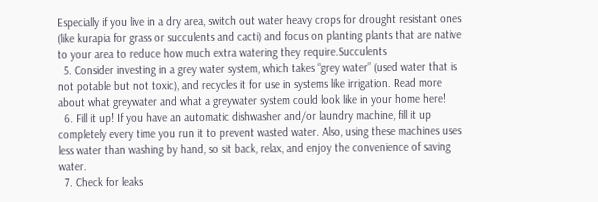Especially if you live in a dry area, switch out water heavy crops for drought resistant ones (like kurapia for grass or succulents and cacti) and focus on planting plants that are native to your area to reduce how much extra watering they require.Succulents
  5. Consider investing in a grey water system, which takes “grey water” (used water that is not potable but not toxic), and recycles it for use in systems like irrigation. Read more about what greywater and what a greywater system could look like in your home here!
  6. Fill it up! If you have an automatic dishwasher and/or laundry machine, fill it up completely every time you run it to prevent wasted water. Also, using these machines uses less water than washing by hand, so sit back, relax, and enjoy the convenience of saving water.
  7. Check for leaks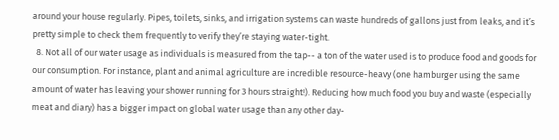around your house regularly. Pipes, toilets, sinks, and irrigation systems can waste hundreds of gallons just from leaks, and it’s pretty simple to check them frequently to verify they’re staying water-tight.
  8. Not all of our water usage as individuals is measured from the tap-- a ton of the water used is to produce food and goods for our consumption. For instance, plant and animal agriculture are incredible resource-heavy (one hamburger using the same amount of water has leaving your shower running for 3 hours straight!). Reducing how much food you buy and waste (especially meat and diary) has a bigger impact on global water usage than any other day-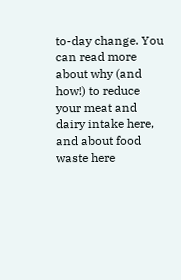to-day change. You can read more about why (and how!) to reduce your meat and dairy intake here, and about food waste here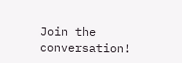Join the conversation!